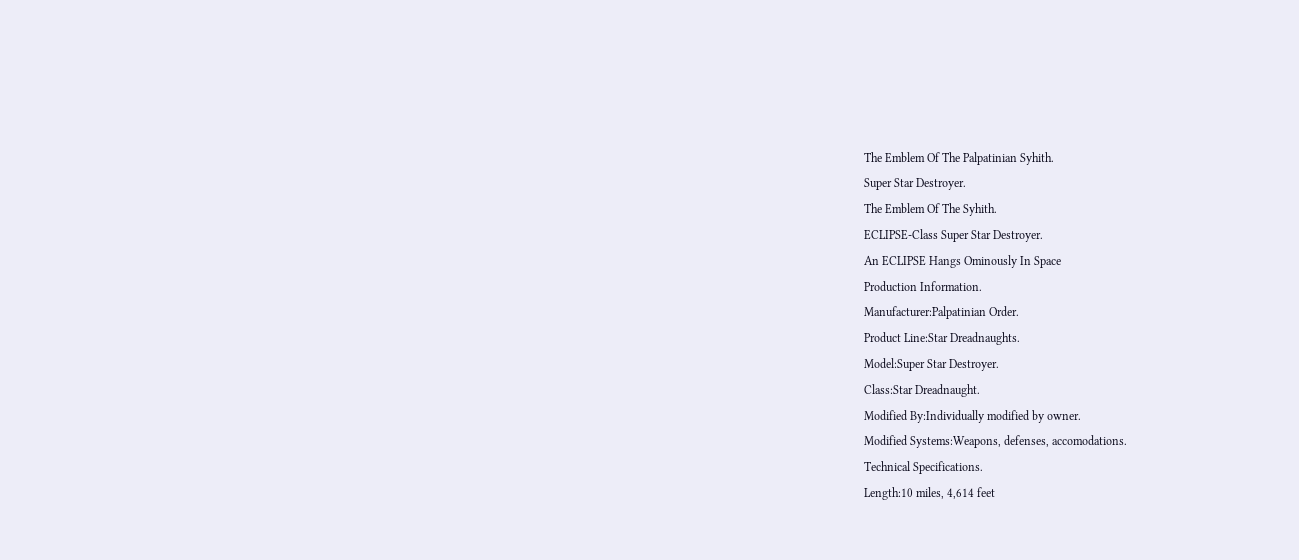The Emblem Of The Palpatinian Syhith.
Super Star Destroyer.
The Emblem Of The Syhith.
ECLIPSE-Class Super Star Destroyer.
An ECLIPSE Hangs Ominously In Space
Production Information.
Manufacturer:Palpatinian Order.
Product Line:Star Dreadnaughts.
Model:Super Star Destroyer.
Class:Star Dreadnaught.
Modified By:Individually modified by owner.
Modified Systems:Weapons, defenses, accomodations.
Technical Specifications.
Length:10 miles, 4,614 feet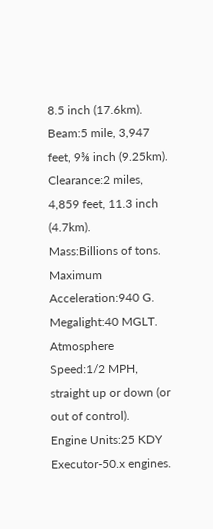8.5 inch (17.6km).
Beam:5 mile, 3,947 feet, 9⅜ inch (9.25km).
Clearance:2 miles, 4,859 feet, 11.3 inch (4.7km).
Mass:Billions of tons.
Maximum Acceleration:940 G.
Megalight:40 MGLT.
Atmosphere Speed:1/2 MPH, straight up or down (or out of control).
Engine Units:25 KDY Executor-50.x engines.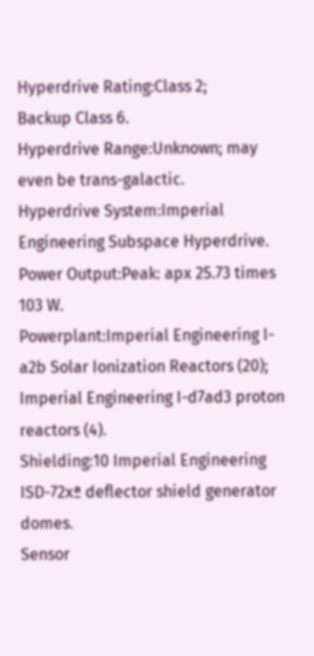Hyperdrive Rating:Class 2;
Backup Class 6.
Hyperdrive Range:Unknown; may even be trans-galactic.
Hyperdrive System:Imperial Engineering Subspace Hyperdrive.
Power Output:Peak: apx 25.73 times 103 W.
Powerplant:Imperial Engineering I-a2b Solar Ionization Reactors (20);
Imperial Engineering I-d7ad3 proton reactors (4).
Shielding:10 Imperial Engineering ISD-72xª deflector shield generator domes.
Sensor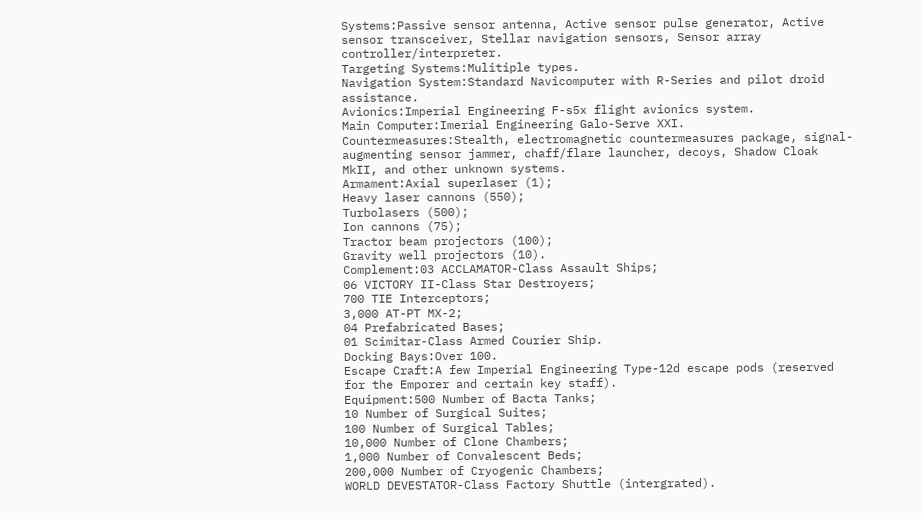Systems:Passive sensor antenna, Active sensor pulse generator, Active sensor transceiver, Stellar navigation sensors, Sensor array controller/interpreter.
Targeting Systems:Mulitiple types.
Navigation System:Standard Navicomputer with R-Series and pilot droid assistance.
Avionics:Imperial Engineering F-s5x flight avionics system.
Main Computer:Imerial Engineering Galo-Serve XXI.
Countermeasures:Stealth, electromagnetic countermeasures package, signal-augmenting sensor jammer, chaff/flare launcher, decoys, Shadow Cloak MkII, and other unknown systems.
Armament:Axial superlaser (1);
Heavy laser cannons (550);
Turbolasers (500);
Ion cannons (75);
Tractor beam projectors (100);
Gravity well projectors (10).
Complement:03 ACCLAMATOR-Class Assault Ships;
06 VICTORY II-Class Star Destroyers;
700 TIE Interceptors;
3,000 AT-PT MX-2;
04 Prefabricated Bases;
01 Scimitar-Class Armed Courier Ship.
Docking Bays:Over 100.
Escape Craft:A few Imperial Engineering Type-12d escape pods (reserved for the Emporer and certain key staff).
Equipment:500 Number of Bacta Tanks;
10 Number of Surgical Suites;
100 Number of Surgical Tables;
10,000 Number of Clone Chambers;
1,000 Number of Convalescent Beds;
200,000 Number of Cryogenic Chambers;
WORLD DEVESTATOR-Class Factory Shuttle (intergrated).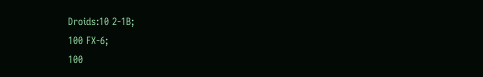Droids:10 2-1B;
100 FX-6;
100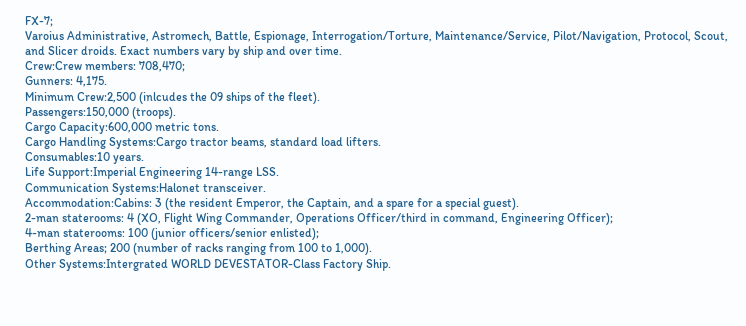FX-7;
Varoius Administrative, Astromech, Battle, Espionage, Interrogation/Torture, Maintenance/Service, Pilot/Navigation, Protocol, Scout, and Slicer droids. Exact numbers vary by ship and over time.
Crew:Crew members: 708,470;
Gunners: 4,175.
Minimum Crew:2,500 (inlcudes the 09 ships of the fleet).
Passengers:150,000 (troops).
Cargo Capacity:600,000 metric tons.
Cargo Handling Systems:Cargo tractor beams, standard load lifters.
Consumables:10 years.
Life Support:Imperial Engineering 14-range LSS.
Communication Systems:Halonet transceiver.
Accommodation:Cabins: 3 (the resident Emperor, the Captain, and a spare for a special guest).
2-man staterooms: 4 (XO, Flight Wing Commander, Operations Officer/third in command, Engineering Officer);
4-man staterooms: 100 (junior officers/senior enlisted);
Berthing Areas; 200 (number of racks ranging from 100 to 1,000).
Other Systems:Intergrated WORLD DEVESTATOR-Class Factory Ship.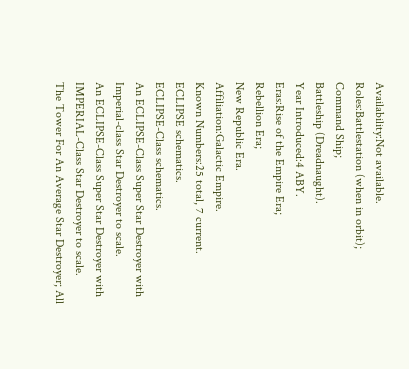Availability:Not available.
Roles:Battlestation (when in orbit);
Command Ship;
Battleship (Dreadnaught).
Year Introduced:4 ABY.
Eras:Rise of the Empire Era;
Rebellion Era;
New Republic Era.
Affiliation:Galactic Empire.
Known Numbers:25 total, 7 current.
ECLIPSE schematics.
ECLIPSE-Class schematics.
An ECLIPSE-Class Super Star Destroyer with Imperial-class Star Destroyer to scale.
An ECLIPSE-Class Super Star Destroyer with IMPERIAL-Class Star Destroyer to scale.
The Tower For An Average Star Destroyer; All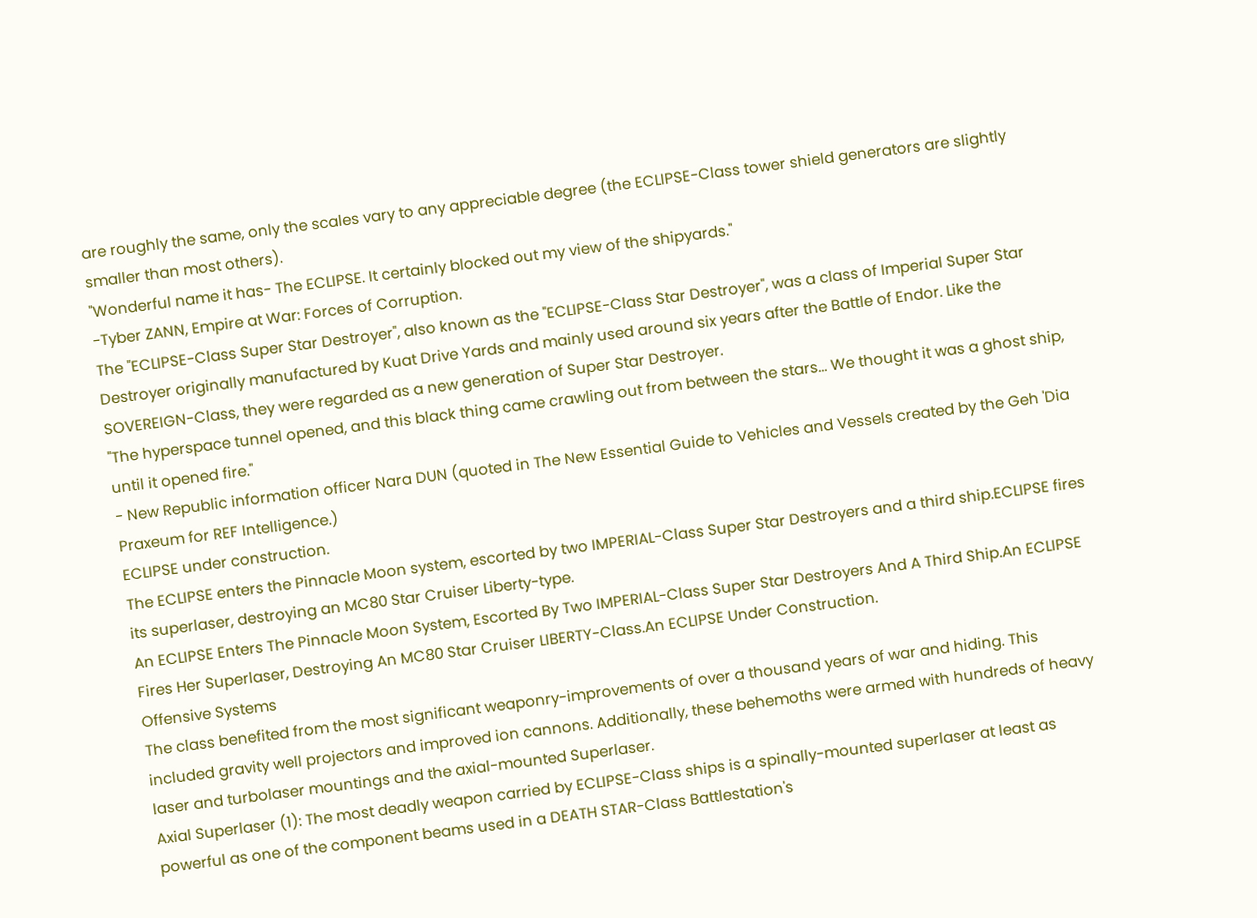are roughly the same, only the scales vary to any appreciable degree (the ECLIPSE-Class tower shield generators are slightly smaller than most others).
"Wonderful name it has- The ECLIPSE. It certainly blocked out my view of the shipyards."
-Tyber ZANN, Empire at War: Forces of Corruption.
The "ECLIPSE-Class Super Star Destroyer", also known as the "ECLIPSE-Class Star Destroyer", was a class of Imperial Super Star Destroyer originally manufactured by Kuat Drive Yards and mainly used around six years after the Battle of Endor. Like the SOVEREIGN-Class, they were regarded as a new generation of Super Star Destroyer.
"The hyperspace tunnel opened, and this black thing came crawling out from between the stars... We thought it was a ghost ship, until it opened fire."
- New Republic information officer Nara DUN (quoted in The New Essential Guide to Vehicles and Vessels created by the Geh 'Dia Praxeum for REF Intelligence.)
ECLIPSE under construction.
The ECLIPSE enters the Pinnacle Moon system, escorted by two IMPERIAL-Class Super Star Destroyers and a third ship.ECLIPSE fires its superlaser, destroying an MC80 Star Cruiser Liberty-type.
An ECLIPSE Enters The Pinnacle Moon System, Escorted By Two IMPERIAL-Class Super Star Destroyers And A Third Ship.An ECLIPSE Fires Her Superlaser, Destroying An MC80 Star Cruiser LIBERTY-Class.An ECLIPSE Under Construction.
Offensive Systems
The class benefited from the most significant weaponry-improvements of over a thousand years of war and hiding. This included gravity well projectors and improved ion cannons. Additionally, these behemoths were armed with hundreds of heavy laser and turbolaser mountings and the axial-mounted Superlaser.
Axial Superlaser (1): The most deadly weapon carried by ECLIPSE-Class ships is a spinally-mounted superlaser at least as powerful as one of the component beams used in a DEATH STAR-Class Battlestation's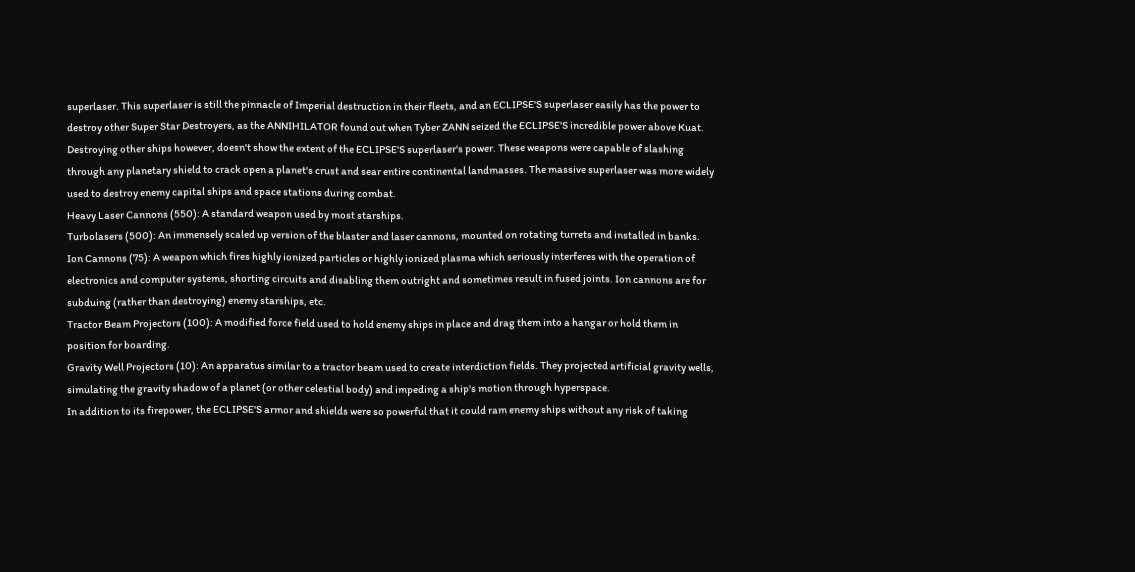superlaser. This superlaser is still the pinnacle of Imperial destruction in their fleets, and an ECLIPSE'S superlaser easily has the power to destroy other Super Star Destroyers, as the ANNIHILATOR found out when Tyber ZANN seized the ECLIPSE'S incredible power above Kuat.
Destroying other ships however, doesn't show the extent of the ECLIPSE'S superlaser's power. These weapons were capable of slashing through any planetary shield to crack open a planet's crust and sear entire continental landmasses. The massive superlaser was more widely used to destroy enemy capital ships and space stations during combat.
Heavy Laser Cannons (550): A standard weapon used by most starships.
Turbolasers (500): An immensely scaled up version of the blaster and laser cannons, mounted on rotating turrets and installed in banks.
Ion Cannons (75): A weapon which fires highly ionized particles or highly ionized plasma which seriously interferes with the operation of electronics and computer systems, shorting circuits and disabling them outright and sometimes result in fused joints. Ion cannons are for subduing (rather than destroying) enemy starships, etc.
Tractor Beam Projectors (100): A modified force field used to hold enemy ships in place and drag them into a hangar or hold them in position for boarding.
Gravity Well Projectors (10): An apparatus similar to a tractor beam used to create interdiction fields. They projected artificial gravity wells, simulating the gravity shadow of a planet (or other celestial body) and impeding a ship's motion through hyperspace.
In addition to its firepower, the ECLIPSE'S armor and shields were so powerful that it could ram enemy ships without any risk of taking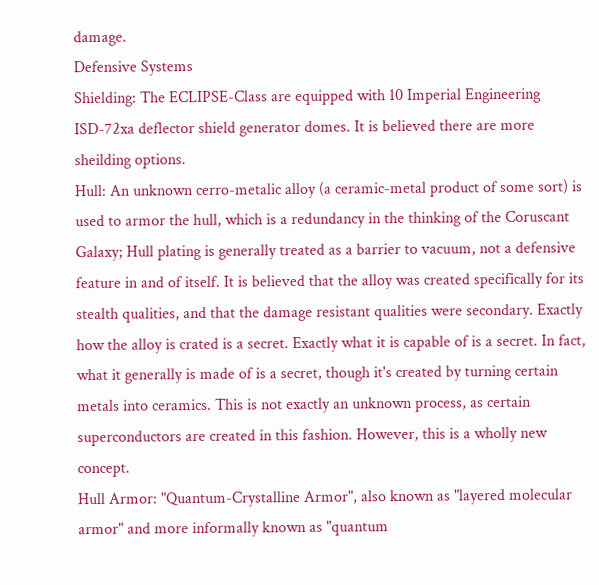damage.
Defensive Systems
Shielding: The ECLIPSE-Class are equipped with 10 Imperial Engineering ISD-72xa deflector shield generator domes. It is believed there are more sheilding options.
Hull: An unknown cerro-metalic alloy (a ceramic-metal product of some sort) is used to armor the hull, which is a redundancy in the thinking of the Coruscant Galaxy; Hull plating is generally treated as a barrier to vacuum, not a defensive feature in and of itself. It is believed that the alloy was created specifically for its stealth qualities, and that the damage resistant qualities were secondary. Exactly how the alloy is crated is a secret. Exactly what it is capable of is a secret. In fact, what it generally is made of is a secret, though it's created by turning certain metals into ceramics. This is not exactly an unknown process, as certain superconductors are created in this fashion. However, this is a wholly new concept.
Hull Armor: "Quantum-Crystalline Armor", also known as "layered molecular armor" and more informally known as "quantum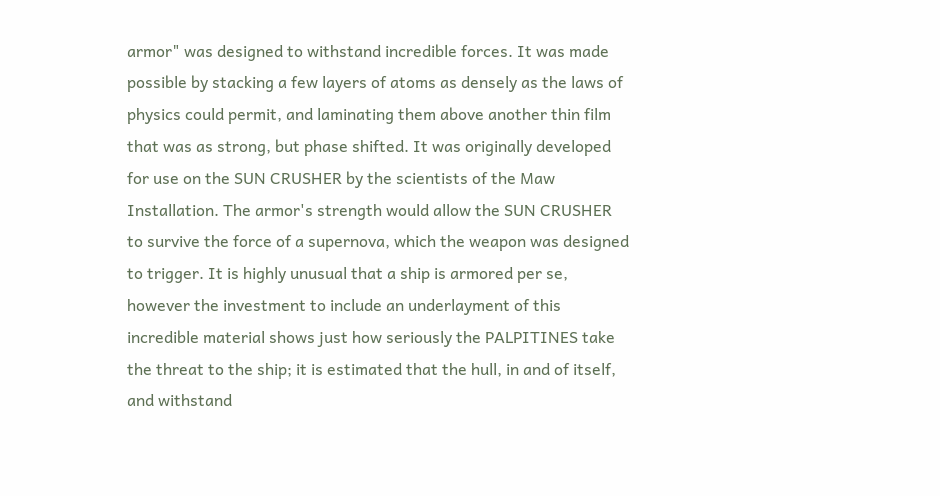armor" was designed to withstand incredible forces. It was made possible by stacking a few layers of atoms as densely as the laws of physics could permit, and laminating them above another thin film that was as strong, but phase shifted. It was originally developed for use on the SUN CRUSHER by the scientists of the Maw Installation. The armor's strength would allow the SUN CRUSHER to survive the force of a supernova, which the weapon was designed to trigger. It is highly unusual that a ship is armored per se, however the investment to include an underlayment of this incredible material shows just how seriously the PALPITINES take the threat to the ship; it is estimated that the hull, in and of itself, and withstand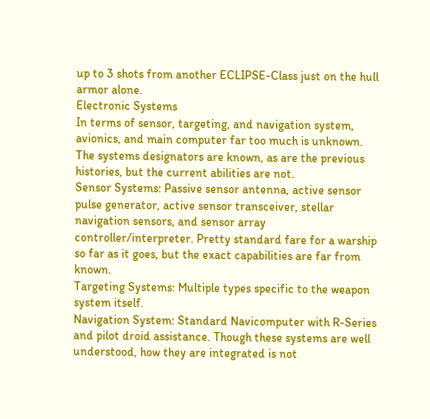up to 3 shots from another ECLIPSE-Class just on the hull armor alone.
Electronic Systems
In terms of sensor, targeting, and navigation system, avionics, and main computer far too much is unknown. The systems designators are known, as are the previous histories, but the current abilities are not.
Sensor Systems: Passive sensor antenna, active sensor pulse generator, active sensor transceiver, stellar navigation sensors, and sensor array controller/interpreter. Pretty standard fare for a warship so far as it goes, but the exact capabilities are far from known.
Targeting Systems: Multiple types specific to the weapon system itself.
Navigation System: Standard Navicomputer with R-Series and pilot droid assistance. Though these systems are well understood, how they are integrated is not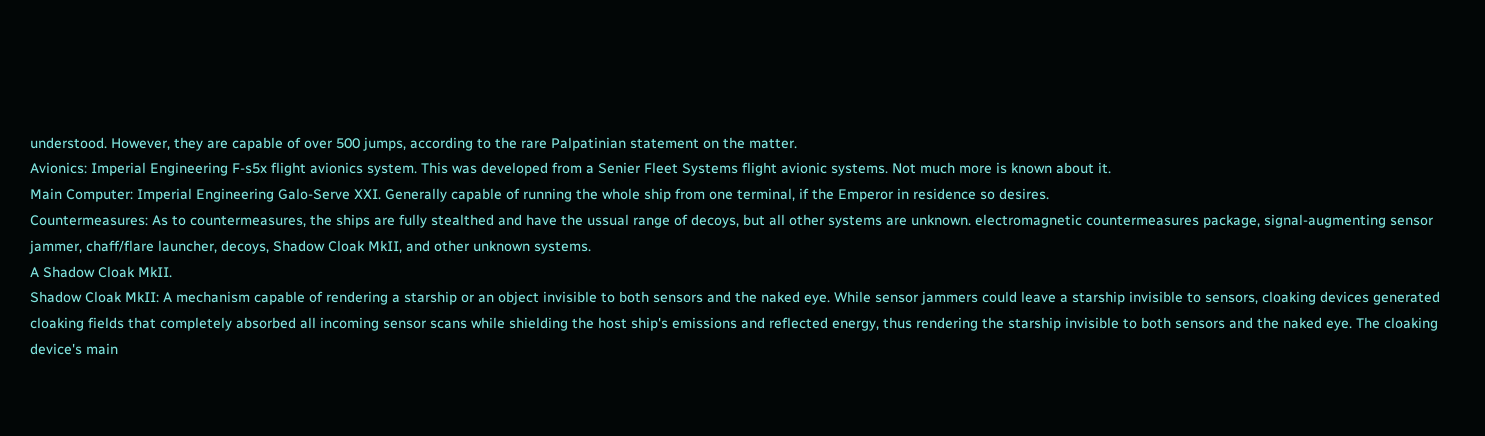understood. However, they are capable of over 500 jumps, according to the rare Palpatinian statement on the matter.
Avionics: Imperial Engineering F-s5x flight avionics system. This was developed from a Senier Fleet Systems flight avionic systems. Not much more is known about it.
Main Computer: Imperial Engineering Galo-Serve XXI. Generally capable of running the whole ship from one terminal, if the Emperor in residence so desires.
Countermeasures: As to countermeasures, the ships are fully stealthed and have the ussual range of decoys, but all other systems are unknown. electromagnetic countermeasures package, signal-augmenting sensor jammer, chaff/flare launcher, decoys, Shadow Cloak MkII, and other unknown systems.
A Shadow Cloak MkII.
Shadow Cloak MkII: A mechanism capable of rendering a starship or an object invisible to both sensors and the naked eye. While sensor jammers could leave a starship invisible to sensors, cloaking devices generated cloaking fields that completely absorbed all incoming sensor scans while shielding the host ship's emissions and reflected energy, thus rendering the starship invisible to both sensors and the naked eye. The cloaking device's main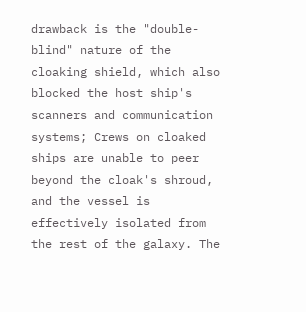drawback is the "double-blind" nature of the cloaking shield, which also blocked the host ship's scanners and communication systems; Crews on cloaked ships are unable to peer beyond the cloak's shroud, and the vessel is effectively isolated from the rest of the galaxy. The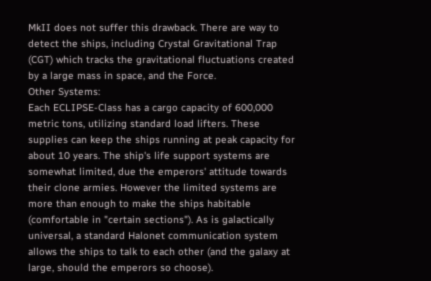MkII does not suffer this drawback. There are way to detect the ships, including Crystal Gravitational Trap (CGT) which tracks the gravitational fluctuations created by a large mass in space, and the Force.
Other Systems:
Each ECLIPSE-Class has a cargo capacity of 600,000 metric tons, utilizing standard load lifters. These supplies can keep the ships running at peak capacity for about 10 years. The ship's life support systems are somewhat limited, due the emperors' attitude towards their clone armies. However the limited systems are more than enough to make the ships habitable (comfortable in "certain sections"). As is galactically universal, a standard Halonet communication system allows the ships to talk to each other (and the galaxy at large, should the emperors so choose).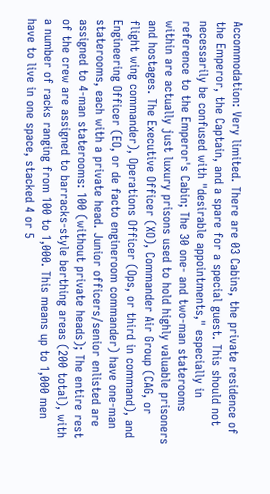Accommodation: Very limited. There are 03 Cabins, the private residence of the Emperor, the Captain, and a spare for a special guest. This should not necessarily be confused with "desirable appointments," especially in reference to the Emperor's Cabin; The 30 one- and two-man staterooms within are actually just luxury prisons used to hold highly valuable prisoners and hostages. The Executive Officer (XO), Commander Air Group (CAG, or flight wing commander), Operations Officer (Ops, or third in command), and Engineering Officer (EO, or de facto engineroom commander) have one-man staterooms, each with a private head. Junior officers/senior enlisted are assigned to 4-man staterooms: 100 (without private heads); The entire rest of the crew are assigned to barracks-style berthing areas (200 total), with a number of racks ranging from 100 to 1,000. This means up to 1,000 men have to live in one space, stacked 4 or 5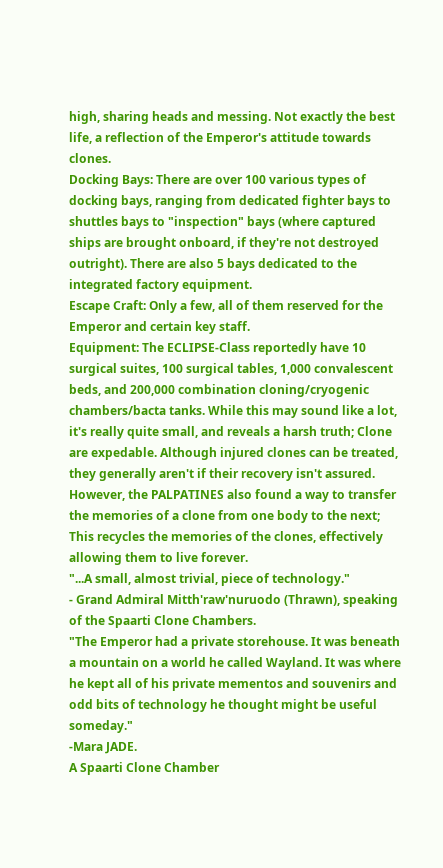high, sharing heads and messing. Not exactly the best life, a reflection of the Emperor's attitude towards clones.
Docking Bays: There are over 100 various types of docking bays, ranging from dedicated fighter bays to shuttles bays to "inspection" bays (where captured ships are brought onboard, if they're not destroyed outright). There are also 5 bays dedicated to the integrated factory equipment.
Escape Craft: Only a few, all of them reserved for the Emperor and certain key staff.
Equipment: The ECLIPSE-Class reportedly have 10 surgical suites, 100 surgical tables, 1,000 convalescent beds, and 200,000 combination cloning/cryogenic chambers/bacta tanks. While this may sound like a lot, it's really quite small, and reveals a harsh truth; Clone are expedable. Although injured clones can be treated, they generally aren't if their recovery isn't assured. However, the PALPATINES also found a way to transfer the memories of a clone from one body to the next; This recycles the memories of the clones, effectively allowing them to live forever.
"...A small, almost trivial, piece of technology."
- Grand Admiral Mitth'raw'nuruodo (Thrawn), speaking of the Spaarti Clone Chambers.
"The Emperor had a private storehouse. It was beneath a mountain on a world he called Wayland. It was where he kept all of his private mementos and souvenirs and odd bits of technology he thought might be useful someday."
-Mara JADE.
A Spaarti Clone Chamber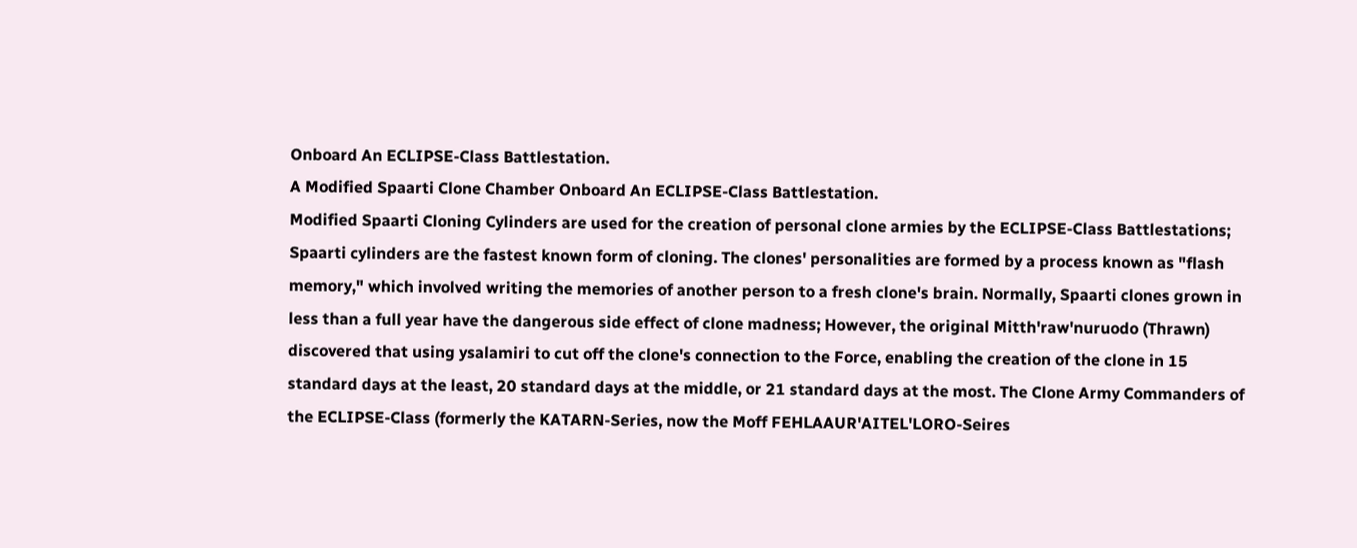Onboard An ECLIPSE-Class Battlestation.
A Modified Spaarti Clone Chamber Onboard An ECLIPSE-Class Battlestation.
Modified Spaarti Cloning Cylinders are used for the creation of personal clone armies by the ECLIPSE-Class Battlestations; Spaarti cylinders are the fastest known form of cloning. The clones' personalities are formed by a process known as "flash memory," which involved writing the memories of another person to a fresh clone's brain. Normally, Spaarti clones grown in less than a full year have the dangerous side effect of clone madness; However, the original Mitth'raw'nuruodo (Thrawn) discovered that using ysalamiri to cut off the clone's connection to the Force, enabling the creation of the clone in 15 standard days at the least, 20 standard days at the middle, or 21 standard days at the most. The Clone Army Commanders of the ECLIPSE-Class (formerly the KATARN-Series, now the Moff FEHLAAUR'AITEL'LORO-Seires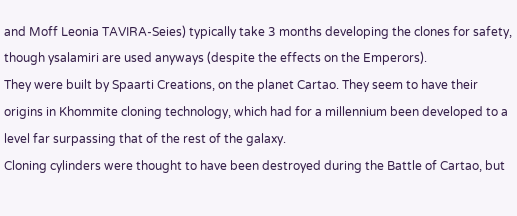and Moff Leonia TAVIRA-Seies) typically take 3 months developing the clones for safety, though ysalamiri are used anyways (despite the effects on the Emperors).
They were built by Spaarti Creations, on the planet Cartao. They seem to have their origins in Khommite cloning technology, which had for a millennium been developed to a level far surpassing that of the rest of the galaxy.
Cloning cylinders were thought to have been destroyed during the Battle of Cartao, but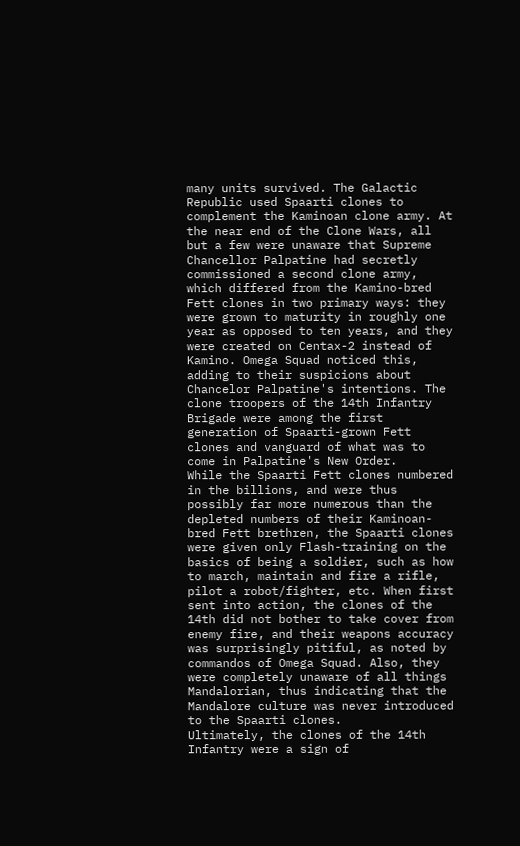many units survived. The Galactic Republic used Spaarti clones to complement the Kaminoan clone army. At the near end of the Clone Wars, all but a few were unaware that Supreme Chancellor Palpatine had secretly commissioned a second clone army, which differed from the Kamino-bred Fett clones in two primary ways: they were grown to maturity in roughly one year as opposed to ten years, and they were created on Centax-2 instead of Kamino. Omega Squad noticed this, adding to their suspicions about Chancelor Palpatine's intentions. The clone troopers of the 14th Infantry Brigade were among the first generation of Spaarti-grown Fett clones and vanguard of what was to come in Palpatine's New Order.
While the Spaarti Fett clones numbered in the billions, and were thus possibly far more numerous than the depleted numbers of their Kaminoan-bred Fett brethren, the Spaarti clones were given only Flash-training on the basics of being a soldier, such as how to march, maintain and fire a rifle, pilot a robot/fighter, etc. When first sent into action, the clones of the 14th did not bother to take cover from enemy fire, and their weapons accuracy was surprisingly pitiful, as noted by commandos of Omega Squad. Also, they were completely unaware of all things Mandalorian, thus indicating that the Mandalore culture was never introduced to the Spaarti clones.
Ultimately, the clones of the 14th Infantry were a sign of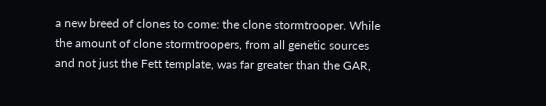a new breed of clones to come: the clone stormtrooper. While the amount of clone stormtroopers, from all genetic sources and not just the Fett template, was far greater than the GAR,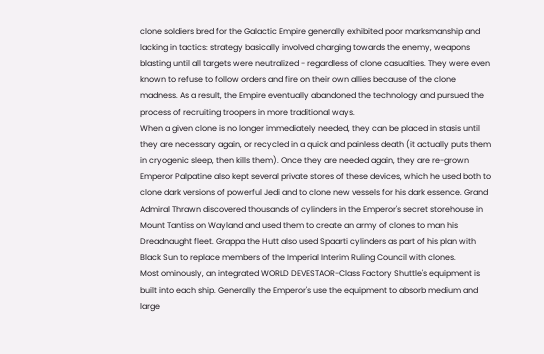clone soldiers bred for the Galactic Empire generally exhibited poor marksmanship and lacking in tactics: strategy basically involved charging towards the enemy, weapons blasting until all targets were neutralized - regardless of clone casualties. They were even known to refuse to follow orders and fire on their own allies because of the clone madness. As a result, the Empire eventually abandoned the technology and pursued the process of recruiting troopers in more traditional ways.
When a given clone is no longer immediately needed, they can be placed in stasis until they are necessary again, or recycled in a quick and painless death (it actually puts them in cryogenic sleep, then kills them). Once they are needed again, they are re-grown
Emperor Palpatine also kept several private stores of these devices, which he used both to clone dark versions of powerful Jedi and to clone new vessels for his dark essence. Grand Admiral Thrawn discovered thousands of cylinders in the Emperor's secret storehouse in Mount Tantiss on Wayland and used them to create an army of clones to man his Dreadnaught fleet. Grappa the Hutt also used Spaarti cylinders as part of his plan with Black Sun to replace members of the Imperial Interim Ruling Council with clones.
Most ominously, an integrated WORLD DEVESTAOR-Class Factory Shuttle's equipment is built into each ship. Generally the Emperor's use the equipment to absorb medium and large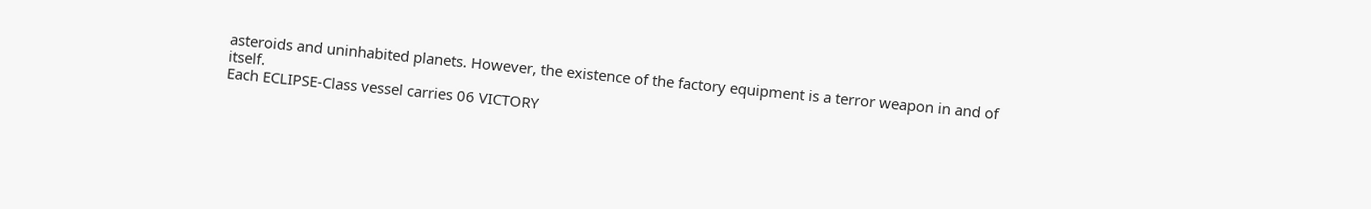asteroids and uninhabited planets. However, the existence of the factory equipment is a terror weapon in and of itself.
Each ECLIPSE-Class vessel carries 06 VICTORY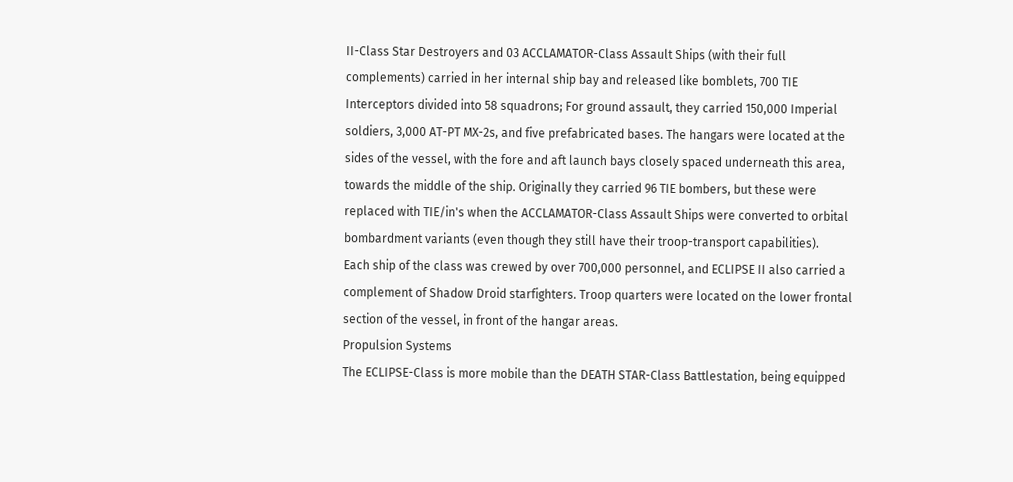II-Class Star Destroyers and 03 ACCLAMATOR-Class Assault Ships (with their full complements) carried in her internal ship bay and released like bomblets, 700 TIE Interceptors divided into 58 squadrons; For ground assault, they carried 150,000 Imperial soldiers, 3,000 AT-PT MX-2s, and five prefabricated bases. The hangars were located at the sides of the vessel, with the fore and aft launch bays closely spaced underneath this area, towards the middle of the ship. Originally they carried 96 TIE bombers, but these were replaced with TIE/in's when the ACCLAMATOR-Class Assault Ships were converted to orbital bombardment variants (even though they still have their troop-transport capabilities).
Each ship of the class was crewed by over 700,000 personnel, and ECLIPSE II also carried a complement of Shadow Droid starfighters. Troop quarters were located on the lower frontal section of the vessel, in front of the hangar areas.
Propulsion Systems
The ECLIPSE-Class is more mobile than the DEATH STAR-Class Battlestation, being equipped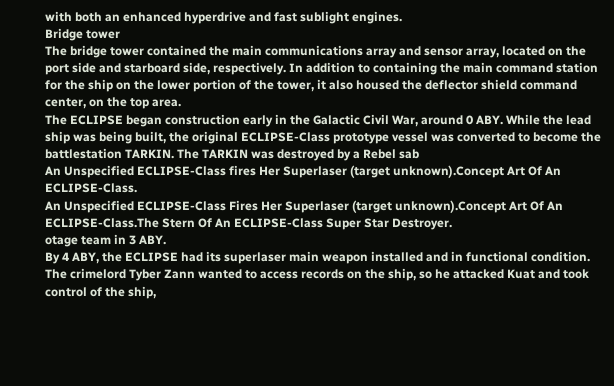with both an enhanced hyperdrive and fast sublight engines.
Bridge tower
The bridge tower contained the main communications array and sensor array, located on the port side and starboard side, respectively. In addition to containing the main command station for the ship on the lower portion of the tower, it also housed the deflector shield command center, on the top area.
The ECLIPSE began construction early in the Galactic Civil War, around 0 ABY. While the lead ship was being built, the original ECLIPSE-Class prototype vessel was converted to become the battlestation TARKIN. The TARKIN was destroyed by a Rebel sab
An Unspecified ECLIPSE-Class fires Her Superlaser (target unknown).Concept Art Of An ECLIPSE-Class.
An Unspecified ECLIPSE-Class Fires Her Superlaser (target unknown).Concept Art Of An ECLIPSE-Class.The Stern Of An ECLIPSE-Class Super Star Destroyer.
otage team in 3 ABY.
By 4 ABY, the ECLIPSE had its superlaser main weapon installed and in functional condition. The crimelord Tyber Zann wanted to access records on the ship, so he attacked Kuat and took control of the ship,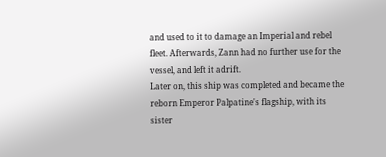and used to it to damage an Imperial and rebel fleet. Afterwards, Zann had no further use for the vessel, and left it adrift.
Later on, this ship was completed and became the reborn Emperor Palpatine's flagship, with its sister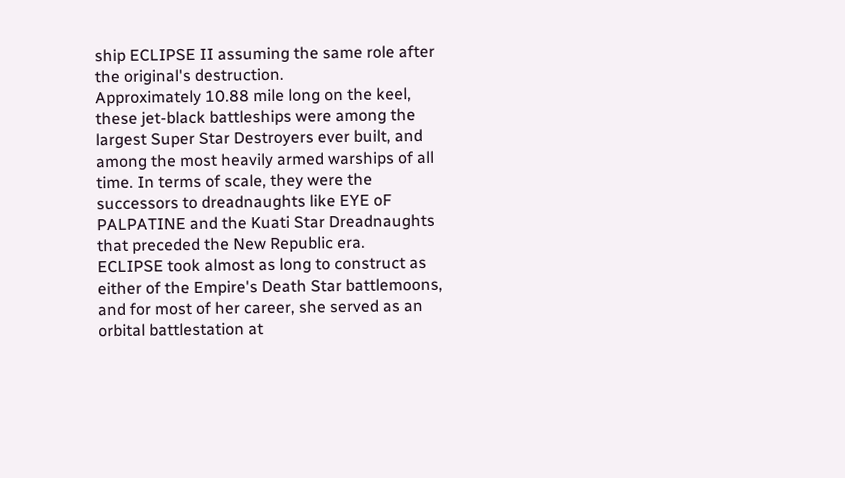ship ECLIPSE II assuming the same role after the original's destruction.
Approximately 10.88 mile long on the keel, these jet-black battleships were among the largest Super Star Destroyers ever built, and among the most heavily armed warships of all time. In terms of scale, they were the successors to dreadnaughts like EYE oF PALPATINE and the Kuati Star Dreadnaughts that preceded the New Republic era.
ECLIPSE took almost as long to construct as either of the Empire's Death Star battlemoons, and for most of her career, she served as an orbital battlestation at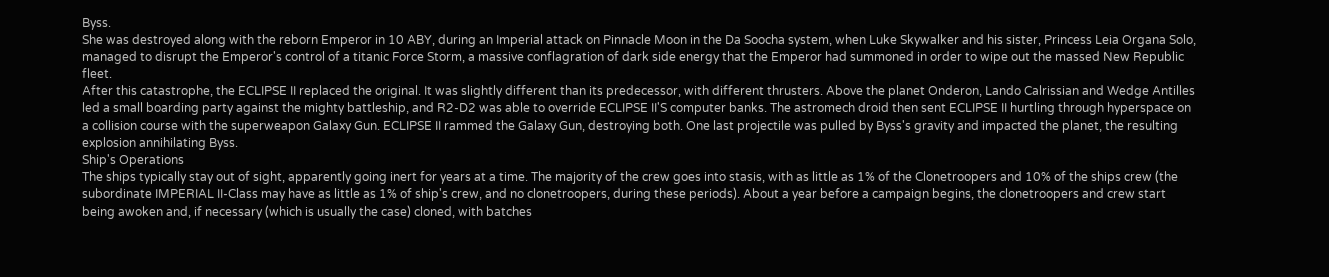Byss.
She was destroyed along with the reborn Emperor in 10 ABY, during an Imperial attack on Pinnacle Moon in the Da Soocha system, when Luke Skywalker and his sister, Princess Leia Organa Solo, managed to disrupt the Emperor's control of a titanic Force Storm, a massive conflagration of dark side energy that the Emperor had summoned in order to wipe out the massed New Republic fleet.
After this catastrophe, the ECLIPSE II replaced the original. It was slightly different than its predecessor, with different thrusters. Above the planet Onderon, Lando Calrissian and Wedge Antilles led a small boarding party against the mighty battleship, and R2-D2 was able to override ECLIPSE II'S computer banks. The astromech droid then sent ECLIPSE II hurtling through hyperspace on a collision course with the superweapon Galaxy Gun. ECLIPSE II rammed the Galaxy Gun, destroying both. One last projectile was pulled by Byss's gravity and impacted the planet, the resulting explosion annihilating Byss.
Ship's Operations
The ships typically stay out of sight, apparently going inert for years at a time. The majority of the crew goes into stasis, with as little as 1% of the Clonetroopers and 10% of the ships crew (the subordinate IMPERIAL II-Class may have as little as 1% of ship's crew, and no clonetroopers, during these periods). About a year before a campaign begins, the clonetroopers and crew start being awoken and, if necessary (which is usually the case) cloned, with batches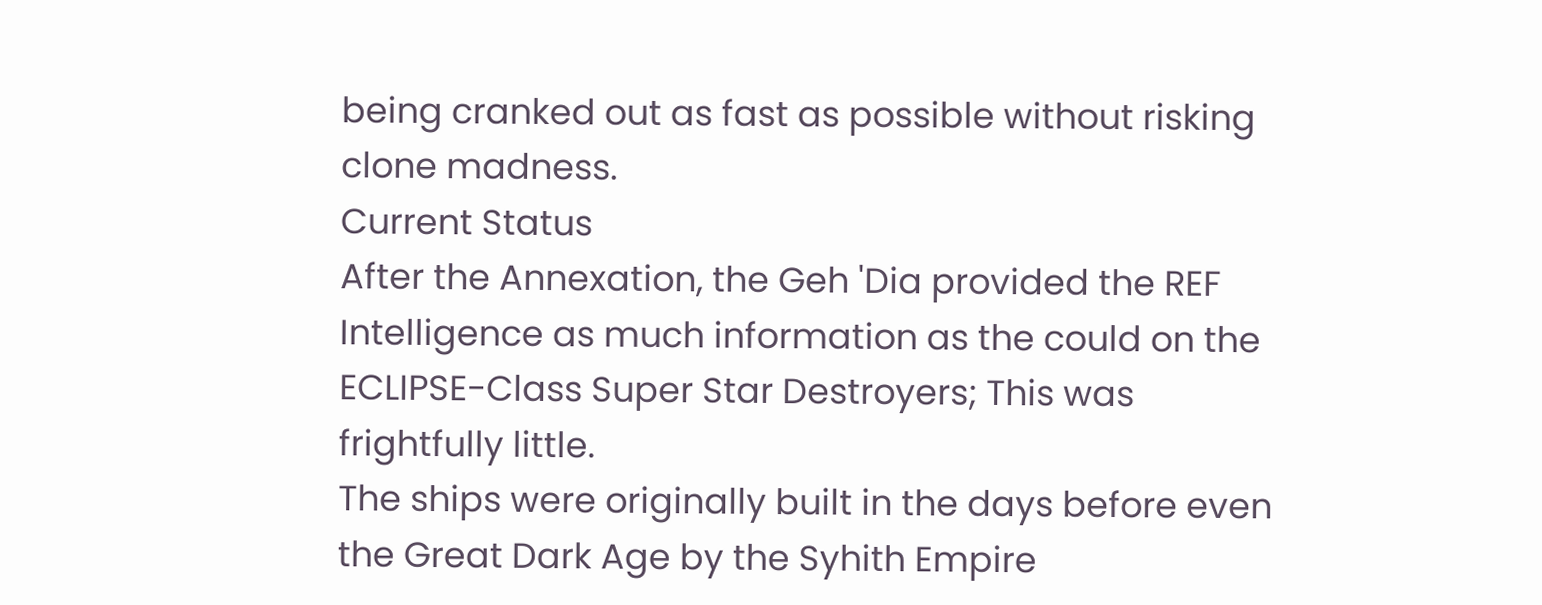being cranked out as fast as possible without risking clone madness.
Current Status
After the Annexation, the Geh 'Dia provided the REF Intelligence as much information as the could on the ECLIPSE-Class Super Star Destroyers; This was frightfully little.
The ships were originally built in the days before even the Great Dark Age by the Syhith Empire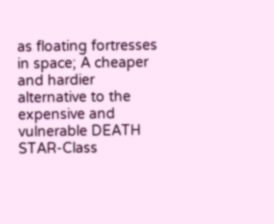as floating fortresses in space; A cheaper and hardier alternative to the expensive and vulnerable DEATH STAR-Class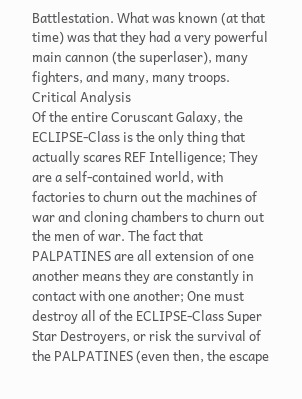Battlestation. What was known (at that time) was that they had a very powerful main cannon (the superlaser), many fighters, and many, many troops.
Critical Analysis
Of the entire Coruscant Galaxy, the ECLIPSE-Class is the only thing that actually scares REF Intelligence; They are a self-contained world, with factories to churn out the machines of war and cloning chambers to churn out the men of war. The fact that PALPATINES are all extension of one another means they are constantly in contact with one another; One must destroy all of the ECLIPSE-Class Super Star Destroyers, or risk the survival of the PALPATINES (even then, the escape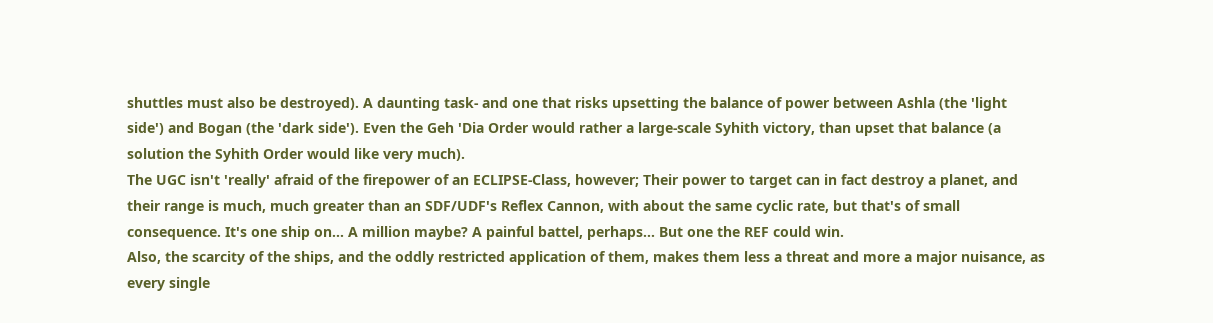shuttles must also be destroyed). A daunting task- and one that risks upsetting the balance of power between Ashla (the 'light side') and Bogan (the 'dark side'). Even the Geh 'Dia Order would rather a large-scale Syhith victory, than upset that balance (a solution the Syhith Order would like very much).
The UGC isn't 'really' afraid of the firepower of an ECLIPSE-Class, however; Their power to target can in fact destroy a planet, and their range is much, much greater than an SDF/UDF's Reflex Cannon, with about the same cyclic rate, but that's of small consequence. It's one ship on... A million maybe? A painful battel, perhaps... But one the REF could win.
Also, the scarcity of the ships, and the oddly restricted application of them, makes them less a threat and more a major nuisance, as every single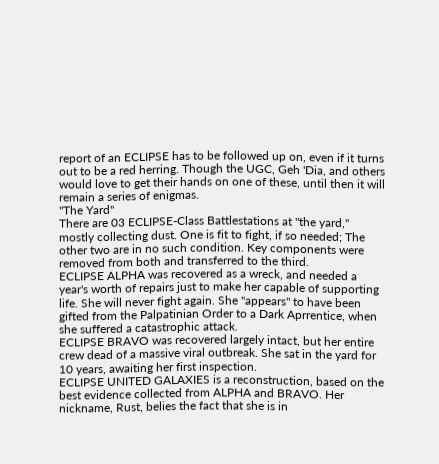report of an ECLIPSE has to be followed up on, even if it turns out to be a red herring. Though the UGC, Geh 'Dia, and others would love to get their hands on one of these, until then it will remain a series of enigmas.
"The Yard"
There are 03 ECLIPSE-Class Battlestations at "the yard," mostly collecting dust. One is fit to fight, if so needed; The other two are in no such condition. Key components were removed from both and transferred to the third.
ECLIPSE ALPHA was recovered as a wreck, and needed a year's worth of repairs just to make her capable of supporting life. She will never fight again. She "appears" to have been gifted from the Palpatinian Order to a Dark Aprrentice, when she suffered a catastrophic attack.
ECLIPSE BRAVO was recovered largely intact, but her entire crew dead of a massive viral outbreak. She sat in the yard for 10 years, awaiting her first inspection.
ECLIPSE UNITED GALAXIES is a reconstruction, based on the best evidence collected from ALPHA and BRAVO. Her nickname, Rust, belies the fact that she is in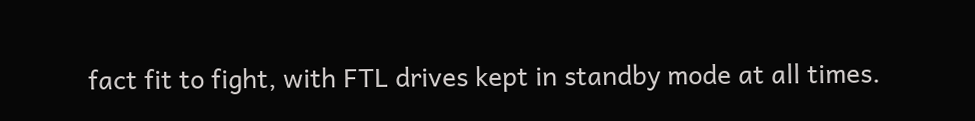fact fit to fight, with FTL drives kept in standby mode at all times.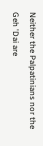Neither the Palpatinians nor the Geh 'Dai are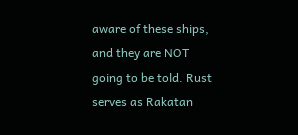aware of these ships, and they are NOT going to be told. Rust serves as Rakatan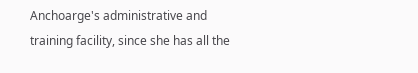Anchoarge's administrative and training facility, since she has all the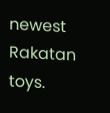newest Rakatan toys.